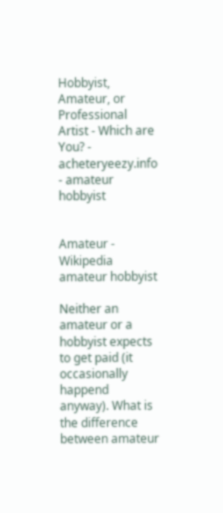Hobbyist, Amateur, or Professional Artist - Which are You? - acheteryeezy.info - amateur hobbyist


Amateur - Wikipedia amateur hobbyist

Neither an amateur or a hobbyist expects to get paid (it occasionally happend anyway). What is the difference between amateur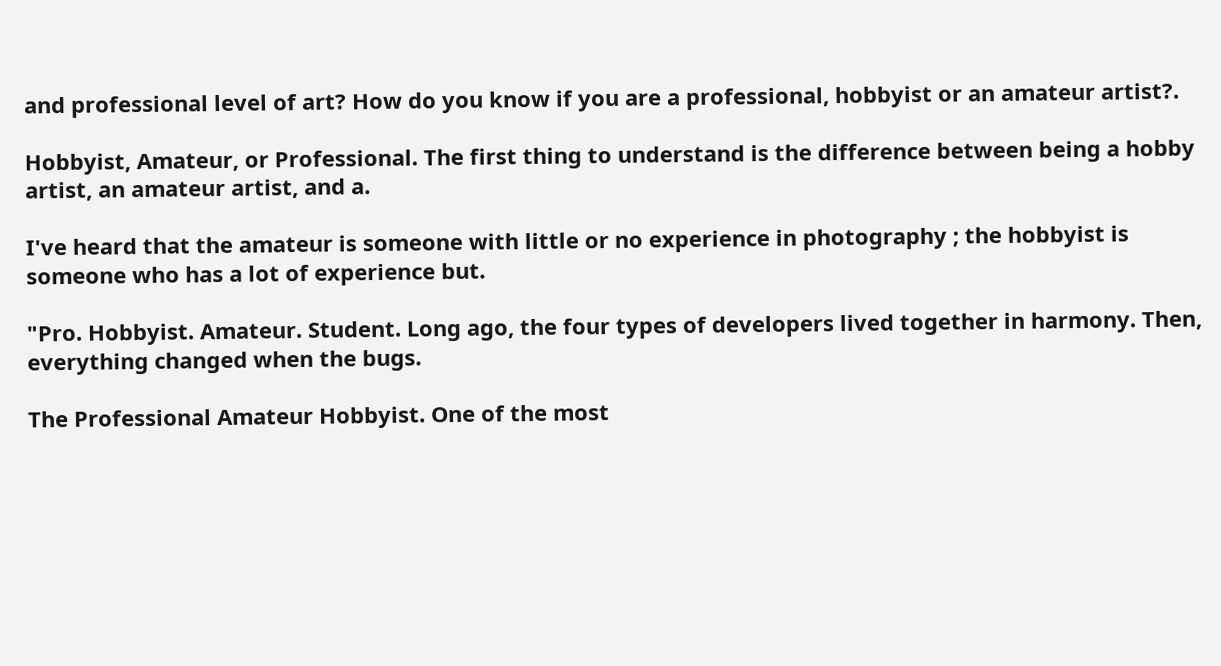and professional level of art? How do you know if you are a professional, hobbyist or an amateur artist?.

Hobbyist, Amateur, or Professional. The first thing to understand is the difference between being a hobby artist, an amateur artist, and a.

I've heard that the amateur is someone with little or no experience in photography ; the hobbyist is someone who has a lot of experience but.

"Pro. Hobbyist. Amateur. Student. Long ago, the four types of developers lived together in harmony. Then, everything changed when the bugs.

The Professional Amateur Hobbyist. One of the most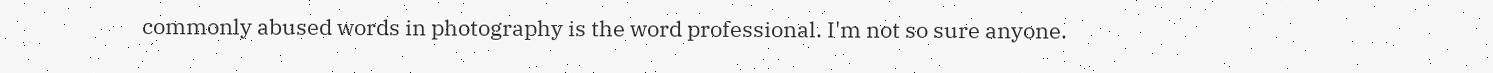commonly abused words in photography is the word professional. I'm not so sure anyone.